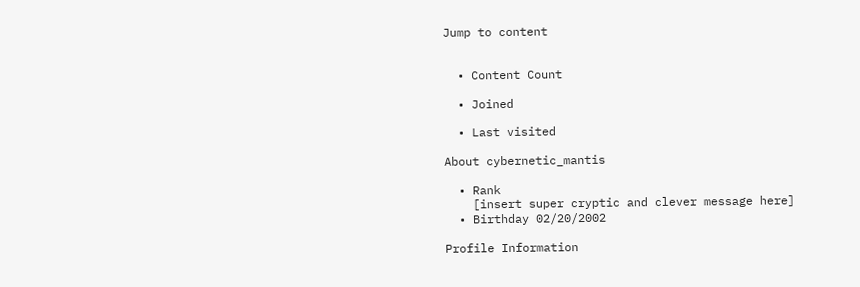Jump to content


  • Content Count

  • Joined

  • Last visited

About cybernetic_mantis

  • Rank
    [insert super cryptic and clever message here]
  • Birthday 02/20/2002

Profile Information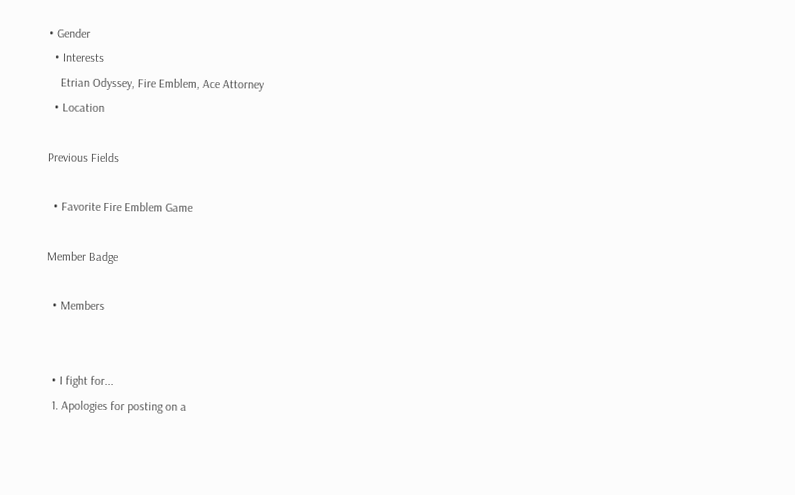• Gender
  • Interests
    Etrian Odyssey, Fire Emblem, Ace Attorney
  • Location

Previous Fields

  • Favorite Fire Emblem Game

Member Badge

  • Members


  • I fight for...
  1. Apologies for posting on a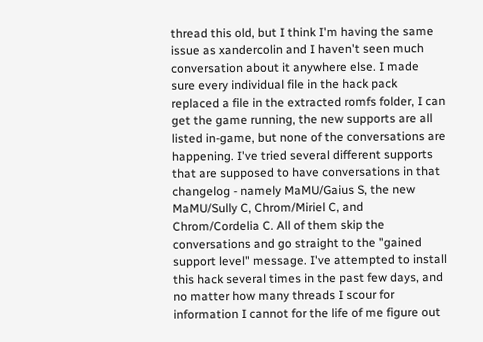thread this old, but I think I'm having the same issue as xandercolin and I haven't seen much conversation about it anywhere else. I made sure every individual file in the hack pack replaced a file in the extracted romfs folder, I can get the game running, the new supports are all listed in-game, but none of the conversations are happening. I've tried several different supports that are supposed to have conversations in that changelog - namely MaMU/Gaius S, the new MaMU/Sully C, Chrom/Miriel C, and Chrom/Cordelia C. All of them skip the conversations and go straight to the "gained support level" message. I've attempted to install this hack several times in the past few days, and no matter how many threads I scour for information I cannot for the life of me figure out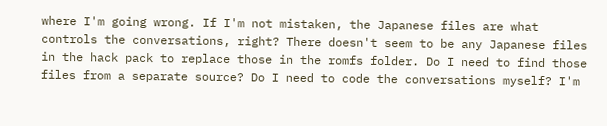where I'm going wrong. If I'm not mistaken, the Japanese files are what controls the conversations, right? There doesn't seem to be any Japanese files in the hack pack to replace those in the romfs folder. Do I need to find those files from a separate source? Do I need to code the conversations myself? I'm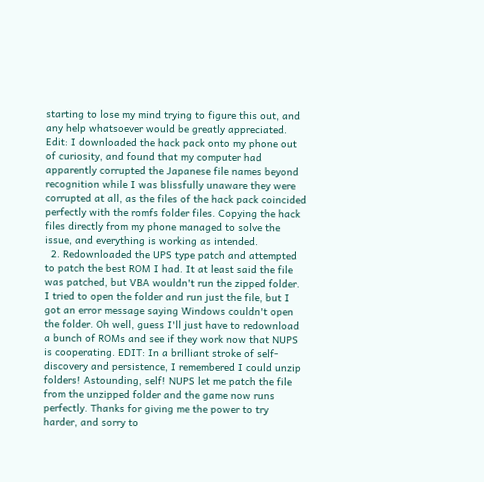starting to lose my mind trying to figure this out, and any help whatsoever would be greatly appreciated. Edit: I downloaded the hack pack onto my phone out of curiosity, and found that my computer had apparently corrupted the Japanese file names beyond recognition while I was blissfully unaware they were corrupted at all, as the files of the hack pack coincided perfectly with the romfs folder files. Copying the hack files directly from my phone managed to solve the issue, and everything is working as intended.
  2. Redownloaded the UPS type patch and attempted to patch the best ROM I had. It at least said the file was patched, but VBA wouldn't run the zipped folder. I tried to open the folder and run just the file, but I got an error message saying Windows couldn't open the folder. Oh well, guess I'll just have to redownload a bunch of ROMs and see if they work now that NUPS is cooperating. EDIT: In a brilliant stroke of self-discovery and persistence, I remembered I could unzip folders! Astounding, self! NUPS let me patch the file from the unzipped folder and the game now runs perfectly. Thanks for giving me the power to try harder, and sorry to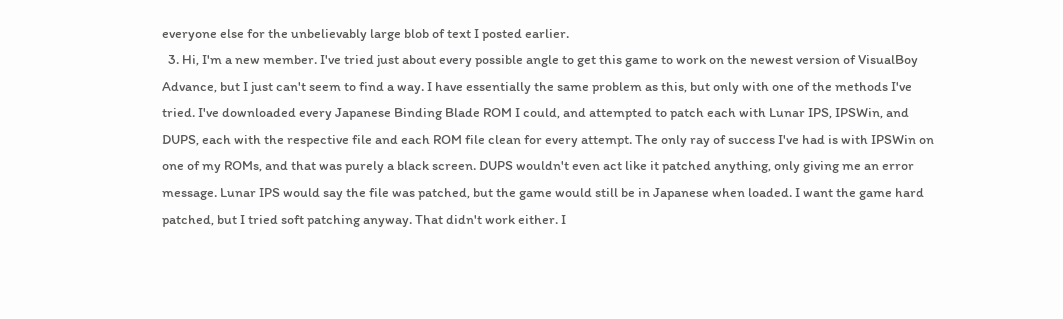everyone else for the unbelievably large blob of text I posted earlier.
  3. Hi, I'm a new member. I've tried just about every possible angle to get this game to work on the newest version of VisualBoy Advance, but I just can't seem to find a way. I have essentially the same problem as this, but only with one of the methods I've tried. I've downloaded every Japanese Binding Blade ROM I could, and attempted to patch each with Lunar IPS, IPSWin, and DUPS, each with the respective file and each ROM file clean for every attempt. The only ray of success I've had is with IPSWin on one of my ROMs, and that was purely a black screen. DUPS wouldn't even act like it patched anything, only giving me an error message. Lunar IPS would say the file was patched, but the game would still be in Japanese when loaded. I want the game hard patched, but I tried soft patching anyway. That didn't work either. I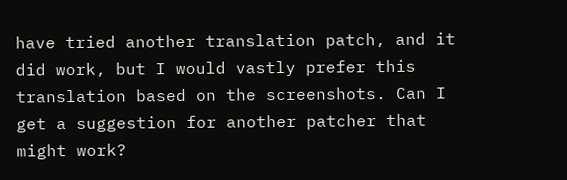have tried another translation patch, and it did work, but I would vastly prefer this translation based on the screenshots. Can I get a suggestion for another patcher that might work?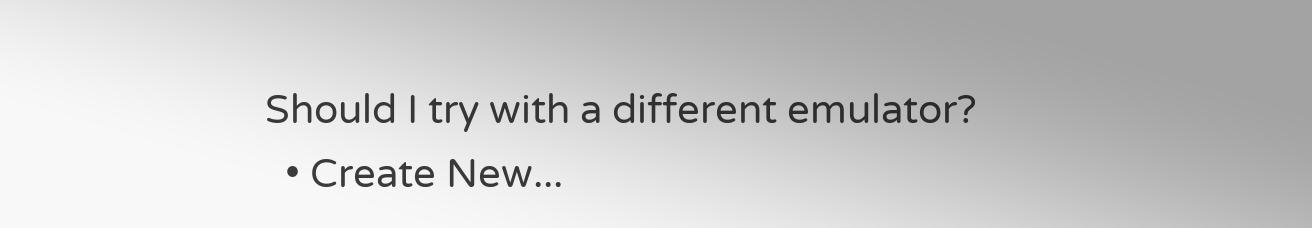Should I try with a different emulator?
  • Create New...